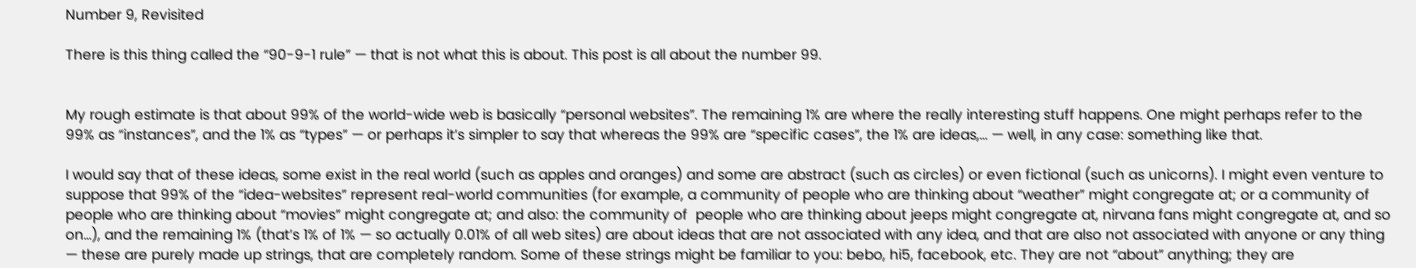Number 9, Revisited

There is this thing called the “90-9-1 rule” — that is not what this is about. This post is all about the number 99.


My rough estimate is that about 99% of the world-wide web is basically “personal websites”. The remaining 1% are where the really interesting stuff happens. One might perhaps refer to the 99% as “instances”, and the 1% as “types” — or perhaps it’s simpler to say that whereas the 99% are “specific cases”, the 1% are ideas,… — well, in any case: something like that.

I would say that of these ideas, some exist in the real world (such as apples and oranges) and some are abstract (such as circles) or even fictional (such as unicorns). I might even venture to suppose that 99% of the “idea-websites” represent real-world communities (for example, a community of people who are thinking about “weather” might congregate at; or a community of people who are thinking about “movies” might congregate at; and also: the community of  people who are thinking about jeeps might congregate at, nirvana fans might congregate at, and so on…), and the remaining 1% (that’s 1% of 1% — so actually 0.01% of all web sites) are about ideas that are not associated with any idea, and that are also not associated with anyone or any thing — these are purely made up strings, that are completely random. Some of these strings might be familiar to you: bebo, hi5, facebook, etc. They are not “about” anything; they are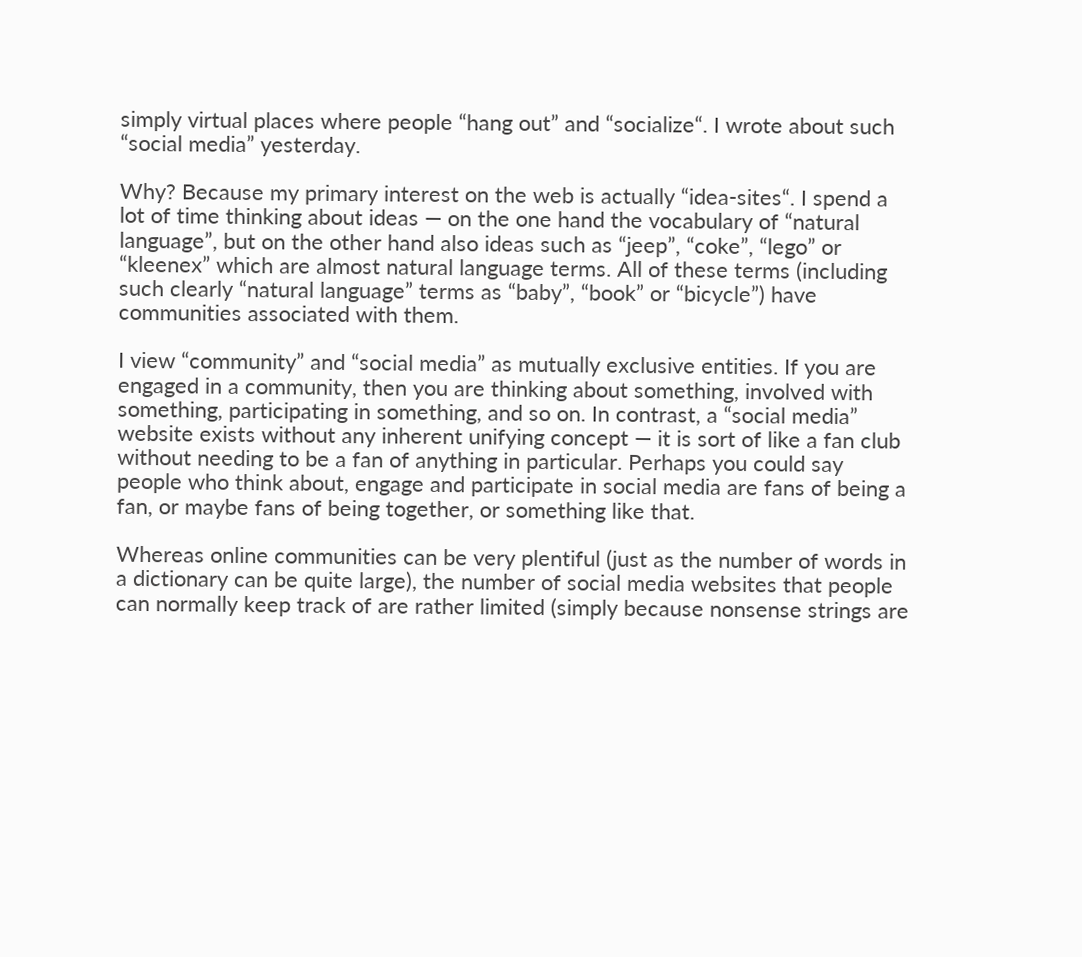simply virtual places where people “hang out” and “socialize“. I wrote about such “social media” yesterday.

Why? Because my primary interest on the web is actually “idea-sites“. I spend a lot of time thinking about ideas — on the one hand the vocabulary of “natural language”, but on the other hand also ideas such as “jeep”, “coke”, “lego” or “kleenex” which are almost natural language terms. All of these terms (including such clearly “natural language” terms as “baby”, “book” or “bicycle”) have communities associated with them.

I view “community” and “social media” as mutually exclusive entities. If you are engaged in a community, then you are thinking about something, involved with something, participating in something, and so on. In contrast, a “social media” website exists without any inherent unifying concept — it is sort of like a fan club without needing to be a fan of anything in particular. Perhaps you could say people who think about, engage and participate in social media are fans of being a fan, or maybe fans of being together, or something like that.

Whereas online communities can be very plentiful (just as the number of words in a dictionary can be quite large), the number of social media websites that people can normally keep track of are rather limited (simply because nonsense strings are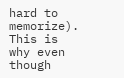hard to memorize). This is why even though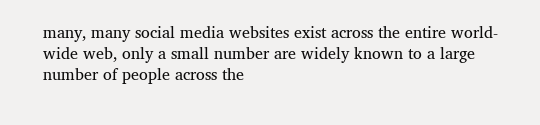many, many social media websites exist across the entire world-wide web, only a small number are widely known to a large number of people across the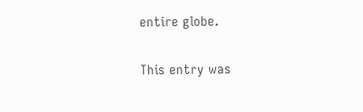entire globe.

This entry was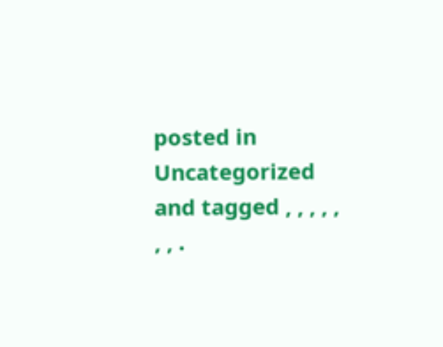posted in Uncategorized and tagged , , , , , , , .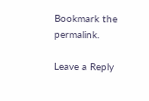Bookmark the permalink.

Leave a Reply